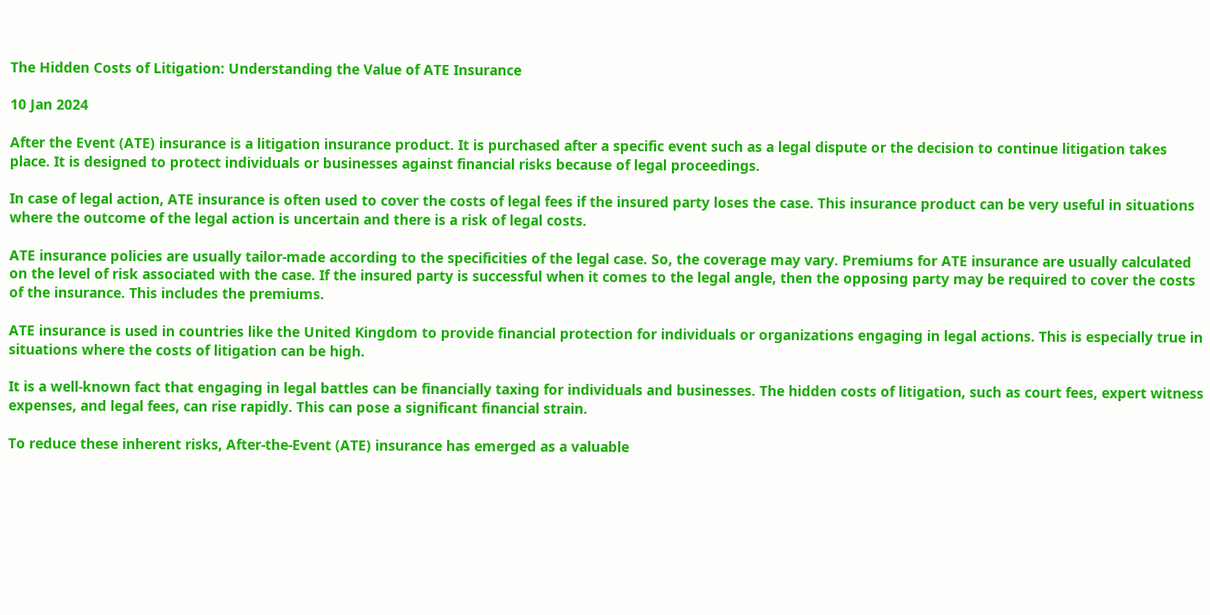The Hidden Costs of Litigation: Understanding the Value of ATE Insurance

10 Jan 2024

After the Event (ATE) insurance is a litigation insurance product. It is purchased after a specific event such as a legal dispute or the decision to continue litigation takes place. It is designed to protect individuals or businesses against financial risks because of legal proceedings.

In case of legal action, ATE insurance is often used to cover the costs of legal fees if the insured party loses the case. This insurance product can be very useful in situations where the outcome of the legal action is uncertain and there is a risk of legal costs.

ATE insurance policies are usually tailor-made according to the specificities of the legal case. So, the coverage may vary. Premiums for ATE insurance are usually calculated on the level of risk associated with the case. If the insured party is successful when it comes to the legal angle, then the opposing party may be required to cover the costs of the insurance. This includes the premiums.

ATE insurance is used in countries like the United Kingdom to provide financial protection for individuals or organizations engaging in legal actions. This is especially true in situations where the costs of litigation can be high.

It is a well-known fact that engaging in legal battles can be financially taxing for individuals and businesses. The hidden costs of litigation, such as court fees, expert witness expenses, and legal fees, can rise rapidly. This can pose a significant financial strain.

To reduce these inherent risks, After-the-Event (ATE) insurance has emerged as a valuable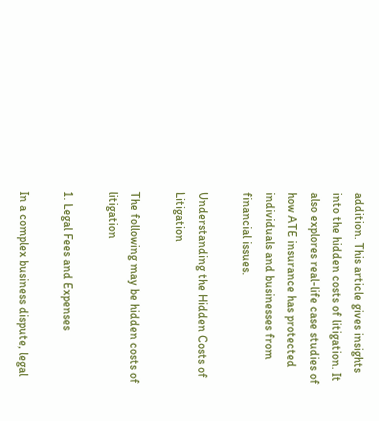addition. This article gives insights into the hidden costs of litigation. It also explores real-life case studies of how ATE insurance has protected individuals and businesses from financial issues.

Understanding the Hidden Costs of Litigation

The following may be hidden costs of litigation

1. Legal Fees and Expenses

In a complex business dispute, legal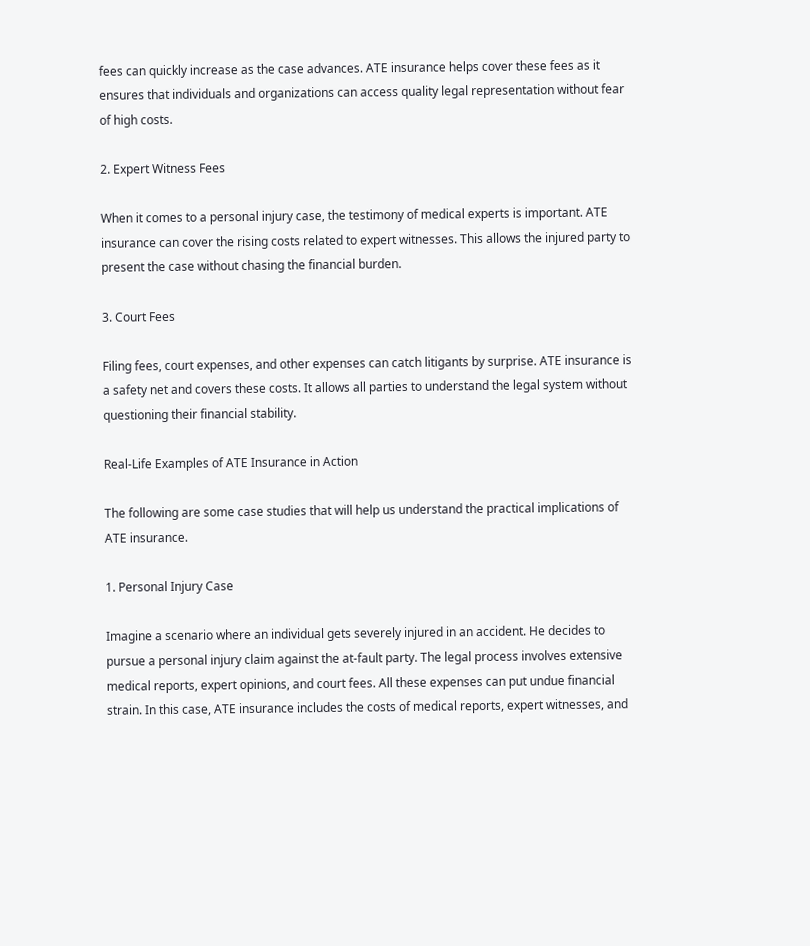fees can quickly increase as the case advances. ATE insurance helps cover these fees as it ensures that individuals and organizations can access quality legal representation without fear of high costs.

2. Expert Witness Fees

When it comes to a personal injury case, the testimony of medical experts is important. ATE insurance can cover the rising costs related to expert witnesses. This allows the injured party to present the case without chasing the financial burden.

3. Court Fees

Filing fees, court expenses, and other expenses can catch litigants by surprise. ATE insurance is a safety net and covers these costs. It allows all parties to understand the legal system without questioning their financial stability.

Real-Life Examples of ATE Insurance in Action

The following are some case studies that will help us understand the practical implications of ATE insurance.

1. Personal Injury Case

Imagine a scenario where an individual gets severely injured in an accident. He decides to pursue a personal injury claim against the at-fault party. The legal process involves extensive medical reports, expert opinions, and court fees. All these expenses can put undue financial strain. In this case, ATE insurance includes the costs of medical reports, expert witnesses, and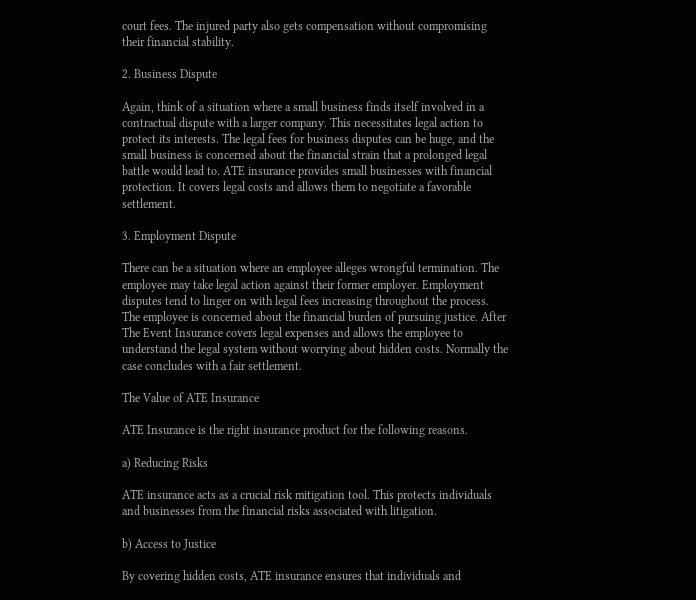court fees. The injured party also gets compensation without compromising their financial stability.

2. Business Dispute

Again, think of a situation where a small business finds itself involved in a contractual dispute with a larger company. This necessitates legal action to protect its interests. The legal fees for business disputes can be huge, and the small business is concerned about the financial strain that a prolonged legal battle would lead to. ATE insurance provides small businesses with financial protection. It covers legal costs and allows them to negotiate a favorable settlement.

3. Employment Dispute

There can be a situation where an employee alleges wrongful termination. The employee may take legal action against their former employer. Employment disputes tend to linger on with legal fees increasing throughout the process. The employee is concerned about the financial burden of pursuing justice. After The Event Insurance covers legal expenses and allows the employee to understand the legal system without worrying about hidden costs. Normally the case concludes with a fair settlement.

The Value of ATE Insurance

ATE Insurance is the right insurance product for the following reasons.

a) Reducing Risks

ATE insurance acts as a crucial risk mitigation tool. This protects individuals and businesses from the financial risks associated with litigation.

b) Access to Justice

By covering hidden costs, ATE insurance ensures that individuals and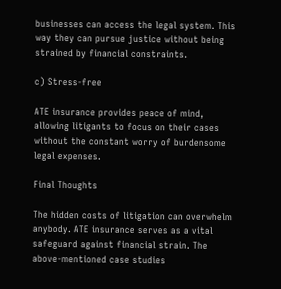businesses can access the legal system. This way they can pursue justice without being strained by financial constraints.

c) Stress-free

ATE insurance provides peace of mind, allowing litigants to focus on their cases without the constant worry of burdensome legal expenses.

Final Thoughts

The hidden costs of litigation can overwhelm anybody. ATE insurance serves as a vital safeguard against financial strain. The above-mentioned case studies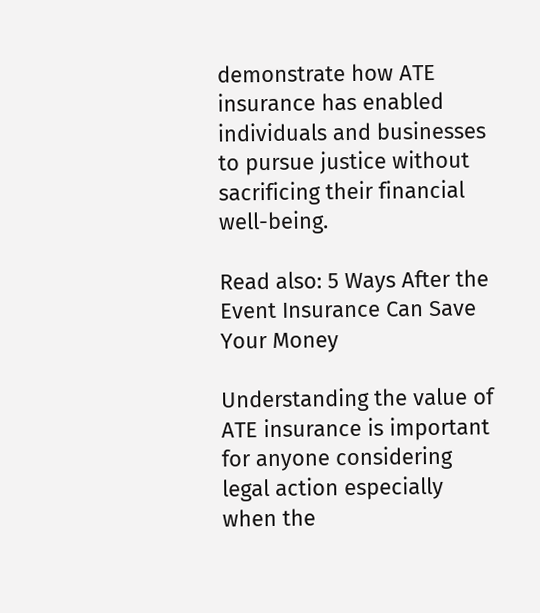demonstrate how ATE insurance has enabled individuals and businesses to pursue justice without sacrificing their financial well-being.

Read also: 5 Ways After the Event Insurance Can Save Your Money

Understanding the value of ATE insurance is important for anyone considering legal action especially when the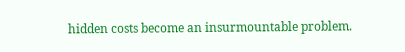hidden costs become an insurmountable problem.